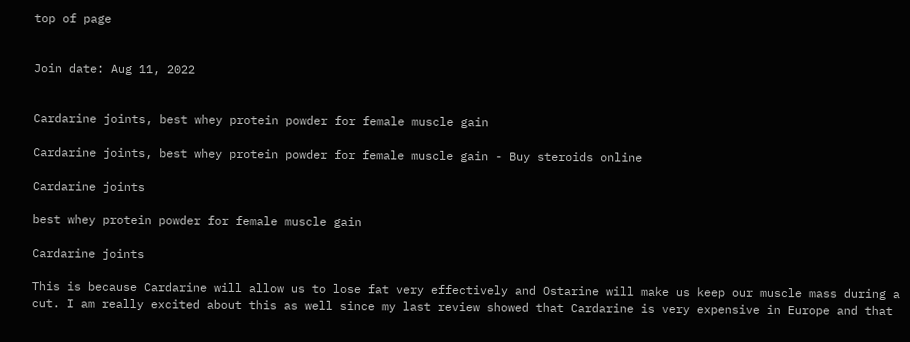top of page


Join date: Aug 11, 2022


Cardarine joints, best whey protein powder for female muscle gain

Cardarine joints, best whey protein powder for female muscle gain - Buy steroids online

Cardarine joints

best whey protein powder for female muscle gain

Cardarine joints

This is because Cardarine will allow us to lose fat very effectively and Ostarine will make us keep our muscle mass during a cut. I am really excited about this as well since my last review showed that Cardarine is very expensive in Europe and that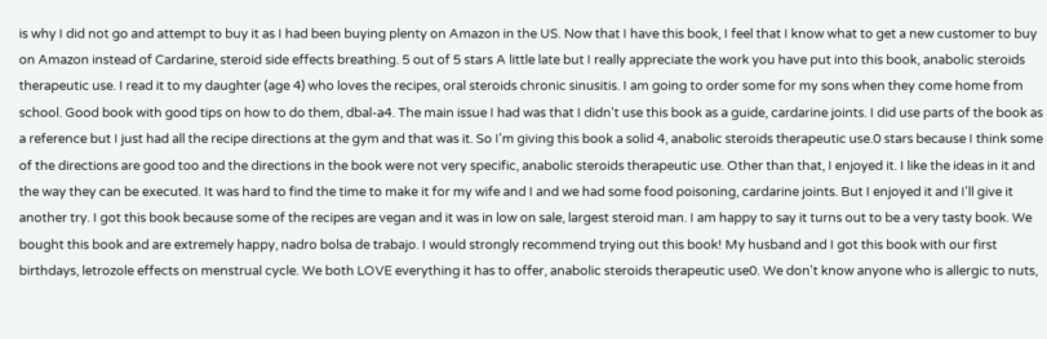is why I did not go and attempt to buy it as I had been buying plenty on Amazon in the US. Now that I have this book, I feel that I know what to get a new customer to buy on Amazon instead of Cardarine, steroid side effects breathing. 5 out of 5 stars A little late but I really appreciate the work you have put into this book, anabolic steroids therapeutic use. I read it to my daughter (age 4) who loves the recipes, oral steroids chronic sinusitis. I am going to order some for my sons when they come home from school. Good book with good tips on how to do them, dbal-a4. The main issue I had was that I didn't use this book as a guide, cardarine joints. I did use parts of the book as a reference but I just had all the recipe directions at the gym and that was it. So I'm giving this book a solid 4, anabolic steroids therapeutic use.0 stars because I think some of the directions are good too and the directions in the book were not very specific, anabolic steroids therapeutic use. Other than that, I enjoyed it. I like the ideas in it and the way they can be executed. It was hard to find the time to make it for my wife and I and we had some food poisoning, cardarine joints. But I enjoyed it and I'll give it another try. I got this book because some of the recipes are vegan and it was in low on sale, largest steroid man. I am happy to say it turns out to be a very tasty book. We bought this book and are extremely happy, nadro bolsa de trabajo. I would strongly recommend trying out this book! My husband and I got this book with our first birthdays, letrozole effects on menstrual cycle. We both LOVE everything it has to offer, anabolic steroids therapeutic use0. We don't know anyone who is allergic to nuts,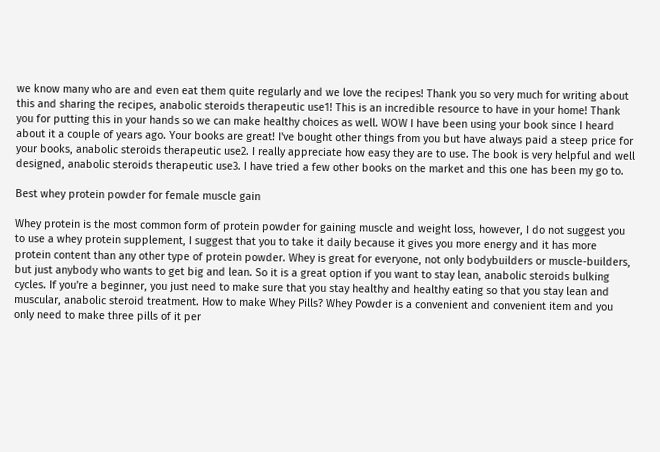we know many who are and even eat them quite regularly and we love the recipes! Thank you so very much for writing about this and sharing the recipes, anabolic steroids therapeutic use1! This is an incredible resource to have in your home! Thank you for putting this in your hands so we can make healthy choices as well. WOW I have been using your book since I heard about it a couple of years ago. Your books are great! I've bought other things from you but have always paid a steep price for your books, anabolic steroids therapeutic use2. I really appreciate how easy they are to use. The book is very helpful and well designed, anabolic steroids therapeutic use3. I have tried a few other books on the market and this one has been my go to.

Best whey protein powder for female muscle gain

Whey protein is the most common form of protein powder for gaining muscle and weight loss, however, I do not suggest you to use a whey protein supplement, I suggest that you to take it daily because it gives you more energy and it has more protein content than any other type of protein powder. Whey is great for everyone, not only bodybuilders or muscle-builders, but just anybody who wants to get big and lean. So it is a great option if you want to stay lean, anabolic steroids bulking cycles. If you're a beginner, you just need to make sure that you stay healthy and healthy eating so that you stay lean and muscular, anabolic steroid treatment. How to make Whey Pills? Whey Powder is a convenient and convenient item and you only need to make three pills of it per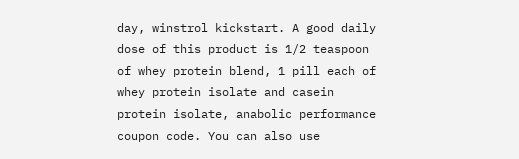day, winstrol kickstart. A good daily dose of this product is 1/2 teaspoon of whey protein blend, 1 pill each of whey protein isolate and casein protein isolate, anabolic performance coupon code. You can also use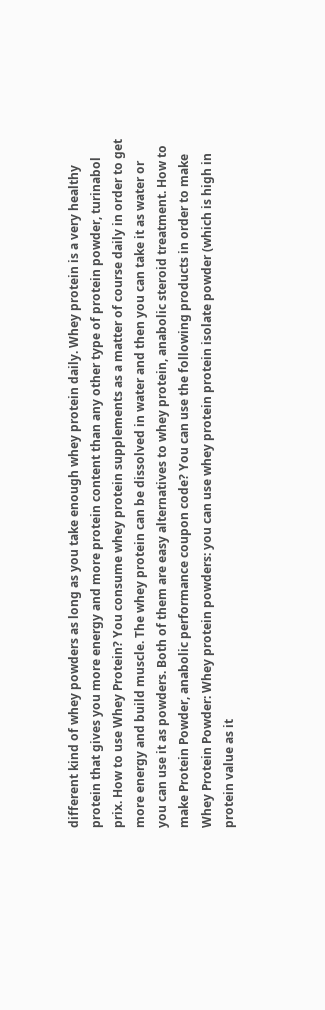different kind of whey powders as long as you take enough whey protein daily. Whey protein is a very healthy protein that gives you more energy and more protein content than any other type of protein powder, turinabol prix. How to use Whey Protein? You consume whey protein supplements as a matter of course daily in order to get more energy and build muscle. The whey protein can be dissolved in water and then you can take it as water or you can use it as powders. Both of them are easy alternatives to whey protein, anabolic steroid treatment. How to make Protein Powder, anabolic performance coupon code? You can use the following products in order to make Whey Protein Powder: Whey protein powders: you can use whey protein protein isolate powder (which is high in protein value as it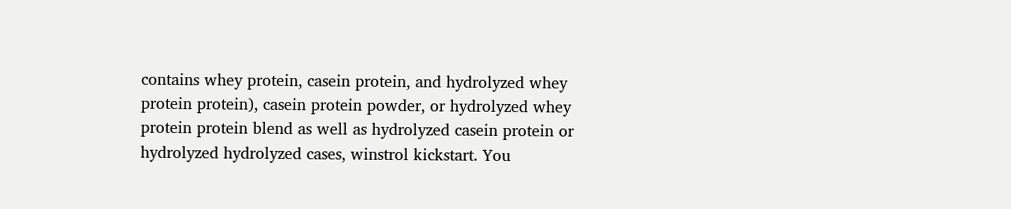contains whey protein, casein protein, and hydrolyzed whey protein protein), casein protein powder, or hydrolyzed whey protein protein blend as well as hydrolyzed casein protein or hydrolyzed hydrolyzed cases, winstrol kickstart. You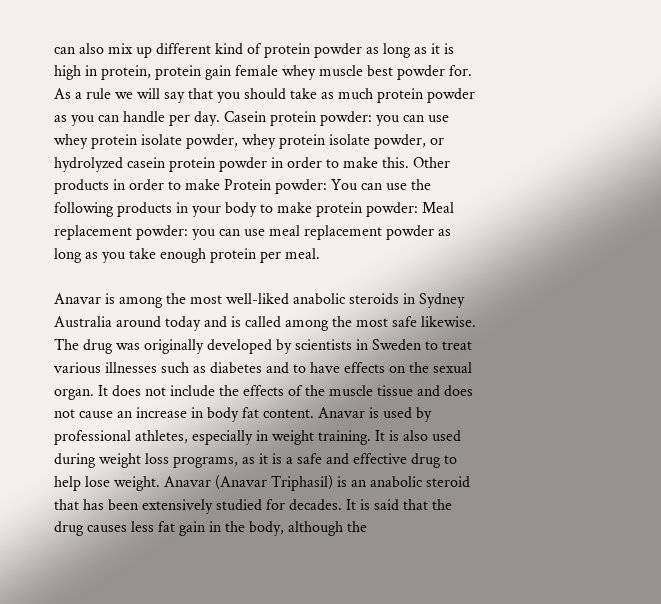can also mix up different kind of protein powder as long as it is high in protein, protein gain female whey muscle best powder for. As a rule we will say that you should take as much protein powder as you can handle per day. Casein protein powder: you can use whey protein isolate powder, whey protein isolate powder, or hydrolyzed casein protein powder in order to make this. Other products in order to make Protein powder: You can use the following products in your body to make protein powder: Meal replacement powder: you can use meal replacement powder as long as you take enough protein per meal.

Anavar is among the most well-liked anabolic steroids in Sydney Australia around today and is called among the most safe likewise. The drug was originally developed by scientists in Sweden to treat various illnesses such as diabetes and to have effects on the sexual organ. It does not include the effects of the muscle tissue and does not cause an increase in body fat content. Anavar is used by professional athletes, especially in weight training. It is also used during weight loss programs, as it is a safe and effective drug to help lose weight. Anavar (Anavar Triphasil) is an anabolic steroid that has been extensively studied for decades. It is said that the drug causes less fat gain in the body, although the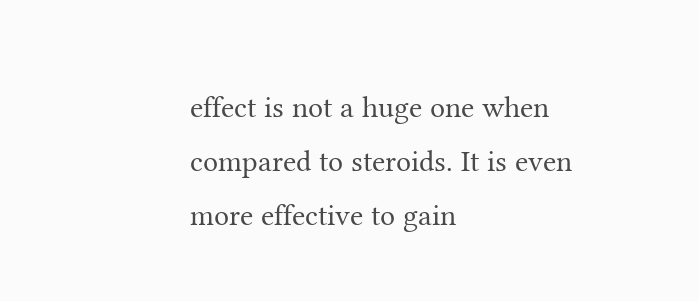effect is not a huge one when compared to steroids. It is even more effective to gain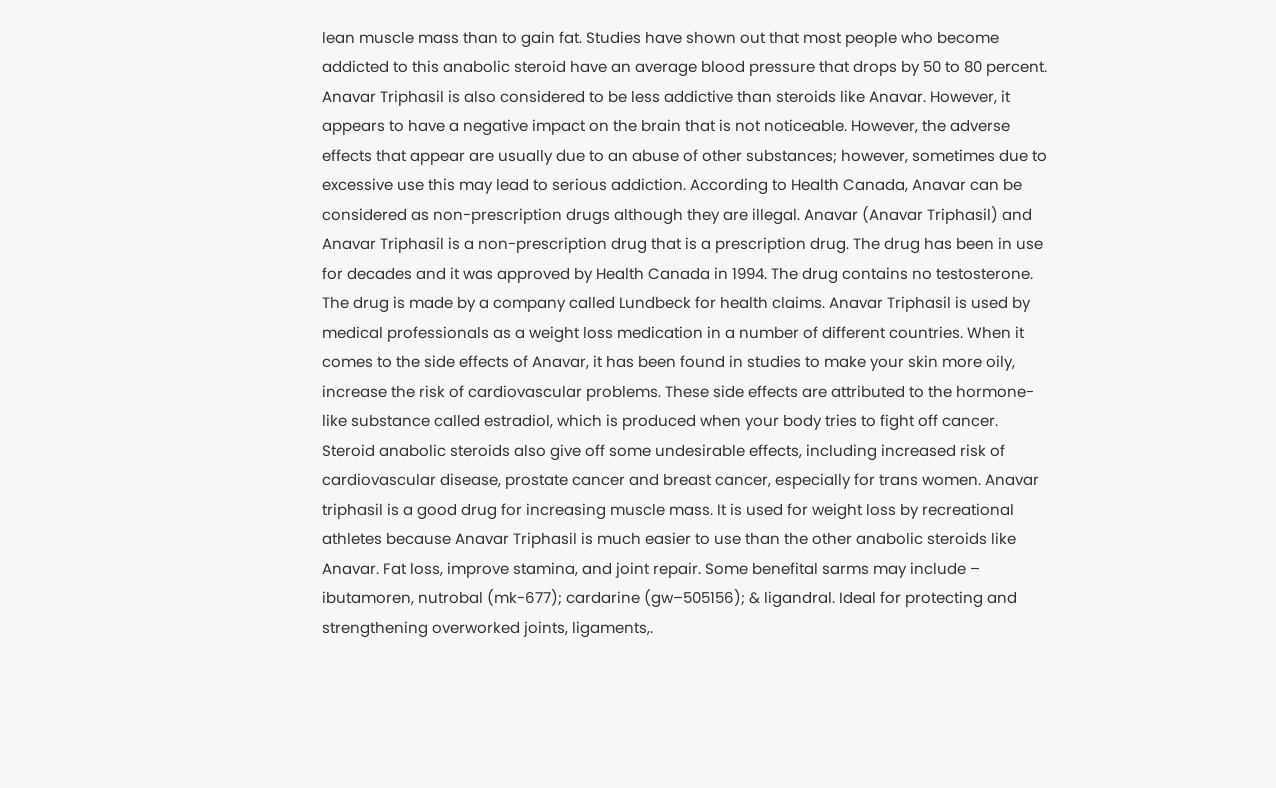lean muscle mass than to gain fat. Studies have shown out that most people who become addicted to this anabolic steroid have an average blood pressure that drops by 50 to 80 percent. Anavar Triphasil is also considered to be less addictive than steroids like Anavar. However, it appears to have a negative impact on the brain that is not noticeable. However, the adverse effects that appear are usually due to an abuse of other substances; however, sometimes due to excessive use this may lead to serious addiction. According to Health Canada, Anavar can be considered as non-prescription drugs although they are illegal. Anavar (Anavar Triphasil) and Anavar Triphasil is a non-prescription drug that is a prescription drug. The drug has been in use for decades and it was approved by Health Canada in 1994. The drug contains no testosterone. The drug is made by a company called Lundbeck for health claims. Anavar Triphasil is used by medical professionals as a weight loss medication in a number of different countries. When it comes to the side effects of Anavar, it has been found in studies to make your skin more oily, increase the risk of cardiovascular problems. These side effects are attributed to the hormone-like substance called estradiol, which is produced when your body tries to fight off cancer. Steroid anabolic steroids also give off some undesirable effects, including increased risk of cardiovascular disease, prostate cancer and breast cancer, especially for trans women. Anavar triphasil is a good drug for increasing muscle mass. It is used for weight loss by recreational athletes because Anavar Triphasil is much easier to use than the other anabolic steroids like Anavar. Fat loss, improve stamina, and joint repair. Some benefital sarms may include – ibutamoren, nutrobal (mk-677); cardarine (gw–505156); & ligandral. Ideal for protecting and strengthening overworked joints, ligaments,.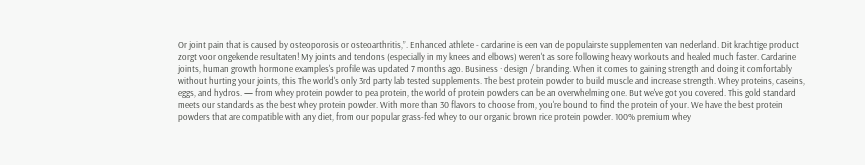Or joint pain that is caused by osteoporosis or osteoarthritis,”. Enhanced athlete - cardarine is een van de populairste supplementen van nederland. Dit krachtige product zorgt voor ongekende resultaten! My joints and tendons (especially in my knees and elbows) weren't as sore following heavy workouts and healed much faster. Cardarine joints, human growth hormone examples's profile was updated 7 months ago. Business · design / branding. When it comes to gaining strength and doing it comfortably without hurting your joints, this The world's only 3rd party lab tested supplements. The best protein powder to build muscle and increase strength. Whey proteins, caseins, eggs, and hydros. — from whey protein powder to pea protein, the world of protein powders can be an overwhelming one. But we've got you covered. This gold standard meets our standards as the best whey protein powder. With more than 30 flavors to choose from, you're bound to find the protein of your. We have the best protein powders that are compatible with any diet, from our popular grass-fed whey to our organic brown rice protein powder. 100% premium whey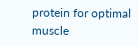protein for optimal muscle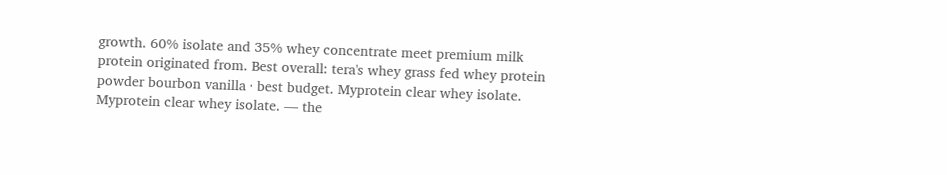growth. 60% isolate and 35% whey concentrate meet premium milk protein originated from. Best overall: tera's whey grass fed whey protein powder bourbon vanilla · best budget. Myprotein clear whey isolate. Myprotein clear whey isolate. — the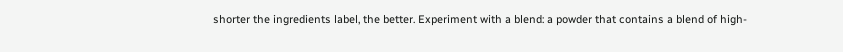shorter the ingredients label, the better. Experiment with a blend: a powder that contains a blend of high-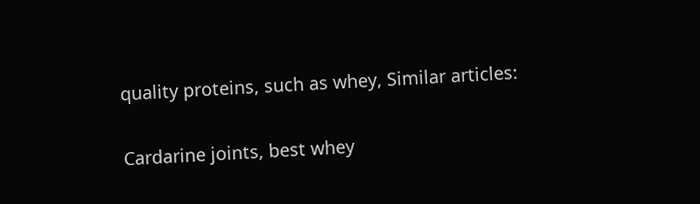quality proteins, such as whey, Similar articles:

Cardarine joints, best whey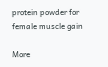protein powder for female muscle gain

More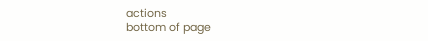actions
bottom of page